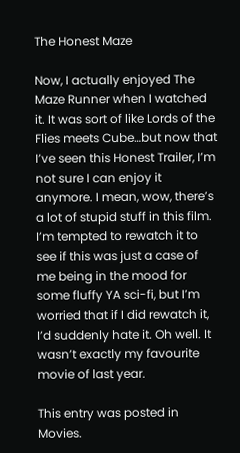The Honest Maze

Now, I actually enjoyed The Maze Runner when I watched it. It was sort of like Lords of the Flies meets Cube…but now that I’ve seen this Honest Trailer, I’m not sure I can enjoy it anymore. I mean, wow, there’s a lot of stupid stuff in this film. I’m tempted to rewatch it to see if this was just a case of me being in the mood for some fluffy YA sci-fi, but I’m worried that if I did rewatch it, I’d suddenly hate it. Oh well. It wasn’t exactly my favourite movie of last year.

This entry was posted in Movies.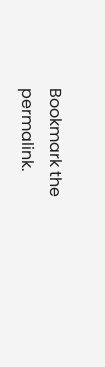Bookmark the permalink.